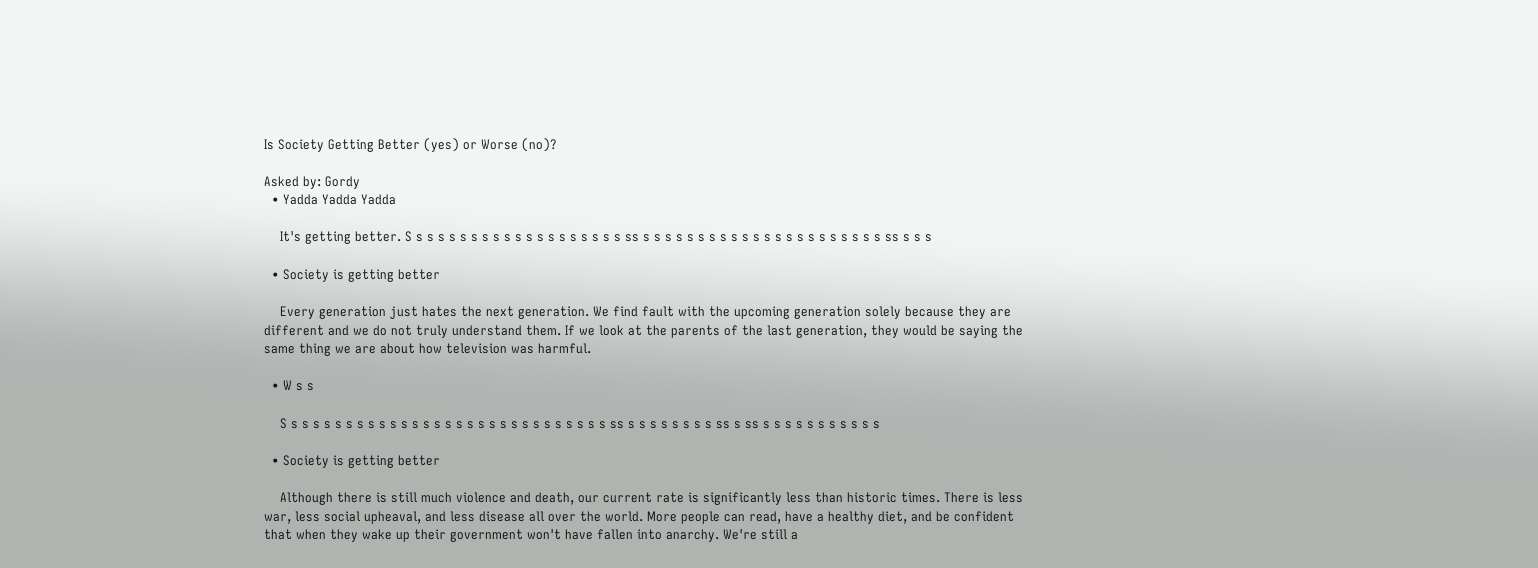Is Society Getting Better (yes) or Worse (no)?

Asked by: Gordy
  • Yadda Yadda Yadda

    It's getting better. S s s s s s s s s s s s s s s s s s s s ss s s s s s s s s s s s s s s s s s s s s s s ss s s s

  • Society is getting better

    Every generation just hates the next generation. We find fault with the upcoming generation solely because they are different and we do not truly understand them. If we look at the parents of the last generation, they would be saying the same thing we are about how television was harmful.

  • W s s

    S s s s s s s s s s s s s s s s s s s s s s s s s s s s s s ss s s s s s s s s ss s ss s s s s s s s s s s s

  • Society is getting better

    Although there is still much violence and death, our current rate is significantly less than historic times. There is less war, less social upheaval, and less disease all over the world. More people can read, have a healthy diet, and be confident that when they wake up their government won't have fallen into anarchy. We're still a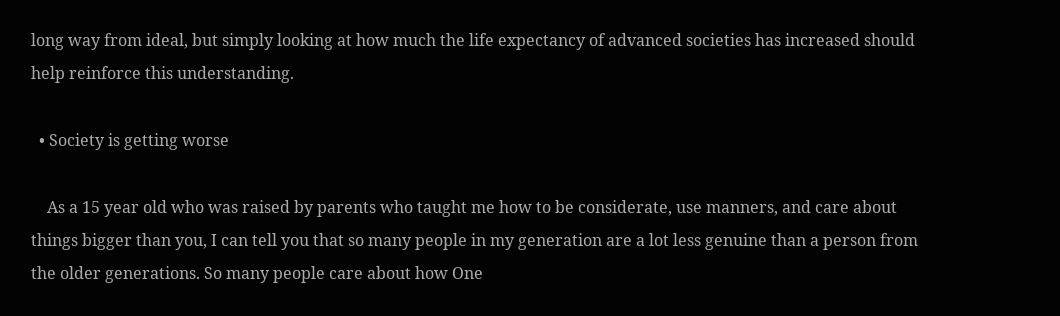long way from ideal, but simply looking at how much the life expectancy of advanced societies has increased should help reinforce this understanding.

  • Society is getting worse

    As a 15 year old who was raised by parents who taught me how to be considerate, use manners, and care about things bigger than you, I can tell you that so many people in my generation are a lot less genuine than a person from the older generations. So many people care about how One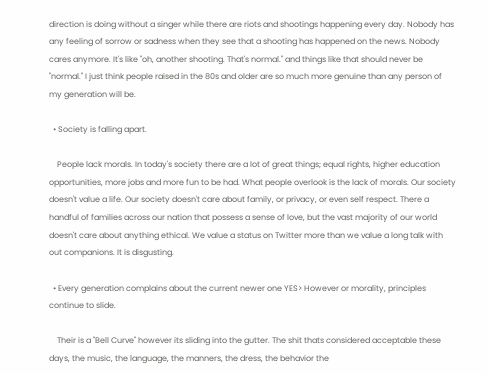direction is doing without a singer while there are riots and shootings happening every day. Nobody has any feeling of sorrow or sadness when they see that a shooting has happened on the news. Nobody cares anymore. It's like "oh, another shooting. That's normal." and things like that should never be "normal." I just think people raised in the 80s and older are so much more genuine than any person of my generation will be.

  • Society is falling apart.

    People lack morals. In today's society there are a lot of great things; equal rights, higher education opportunities, more jobs and more fun to be had. What people overlook is the lack of morals. Our society doesn't value a life. Our society doesn't care about family, or privacy, or even self respect. There a handful of families across our nation that possess a sense of love, but the vast majority of our world doesn't care about anything ethical. We value a status on Twitter more than we value a long talk with out companions. It is disgusting.

  • Every generation complains about the current newer one YES> However or morality, principles continue to slide.

    Their is a "Bell Curve" however its sliding into the gutter. The shit thats considered acceptable these days, the music, the language, the manners, the dress, the behavior the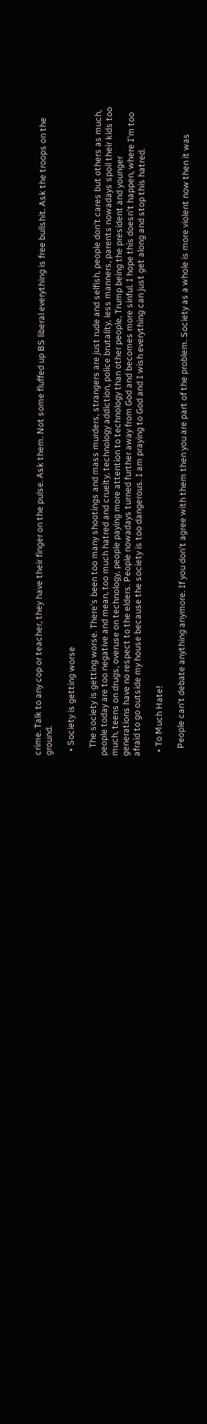crime. Talk to any cop or teacher, they have their finger on the pulse. Ask them. Not some fluffed up BS liberal everything is free bullshit. Ask the troops on the ground.

  • Society is getting worse

    The society is getting worse. There's been too many shootings and mass murders, strangers are just rude and selfish, people don't cares but others as much, people today are too negative and mean, too much hatred and cruelty, technology addiction, police brutality, less manners, parents nowadays spoil their kids too much, teens on drugs, overuse on technology, people paying more attention to technology than other people, Trump being the president and younger generations have no respect to the elders. People nowadays turned further away from God and becomes more sinful. I hope this doesn't happen, where I'm too afraid to go outside my house because the society is too dangerous. I am praying to God and I wish everything can just get along and stop this hatred.

  • To Much Hate!

    People can't debate anything anymore. If you don't agree with them then you are part of the problem. Society as a whole is more violent now then it was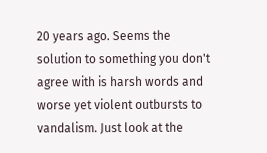20 years ago. Seems the solution to something you don't agree with is harsh words and worse yet violent outbursts to vandalism. Just look at the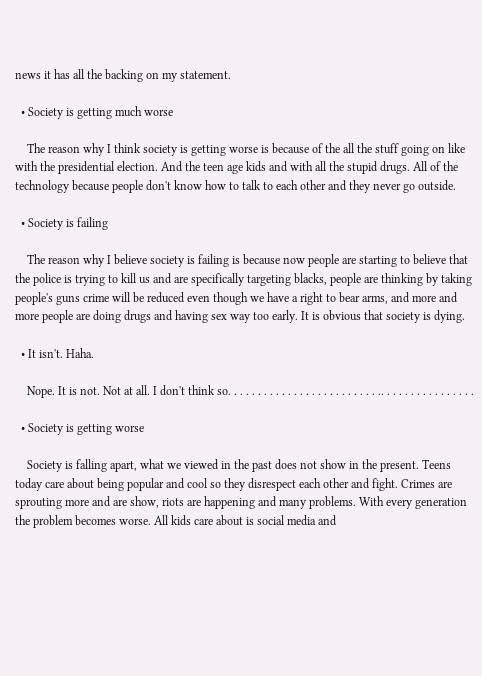news it has all the backing on my statement.

  • Society is getting much worse

    The reason why I think society is getting worse is because of the all the stuff going on like with the presidential election. And the teen age kids and with all the stupid drugs. All of the technology because people don't know how to talk to each other and they never go outside.

  • Society is failing

    The reason why I believe society is failing is because now people are starting to believe that the police is trying to kill us and are specifically targeting blacks, people are thinking by taking people's guns crime will be reduced even though we have a right to bear arms, and more and more people are doing drugs and having sex way too early. It is obvious that society is dying.

  • It isn't. Haha.

    Nope. It is not. Not at all. I don't think so. . . . . . . . . . . . . . . . . . . . . . . . . .. . . . . . . . . . . . . . . .

  • Society is getting worse

    Society is falling apart, what we viewed in the past does not show in the present. Teens today care about being popular and cool so they disrespect each other and fight. Crimes are sprouting more and are show, riots are happening and many problems. With every generation the problem becomes worse. All kids care about is social media and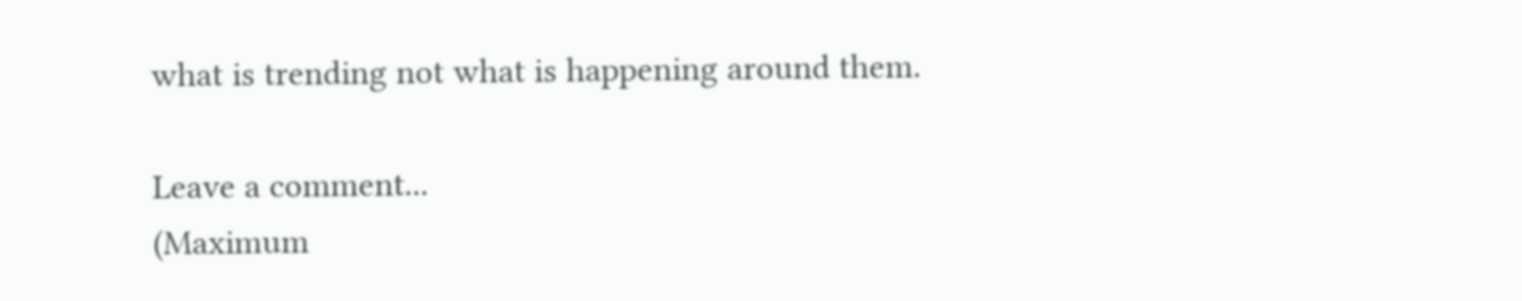what is trending not what is happening around them.

Leave a comment...
(Maximum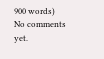900 words)
No comments yet.